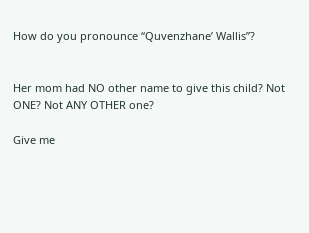How do you pronounce “Quvenzhane’ Wallis”?


Her mom had NO other name to give this child? Not ONE? Not ANY OTHER one?

Give me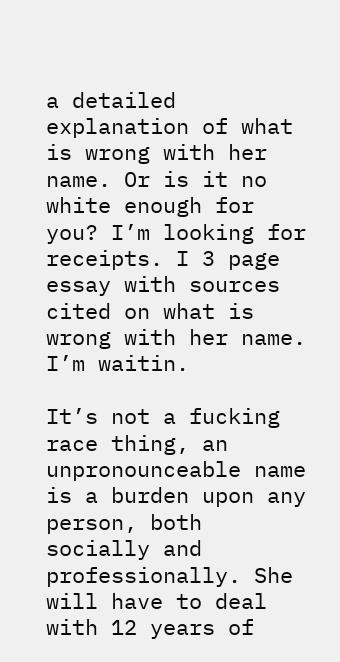a detailed explanation of what is wrong with her name. Or is it no white enough for you? I’m looking for receipts. I 3 page essay with sources cited on what is wrong with her name. I’m waitin.

It’s not a fucking race thing, an unpronounceable name is a burden upon any person, both socially and professionally. She will have to deal with 12 years of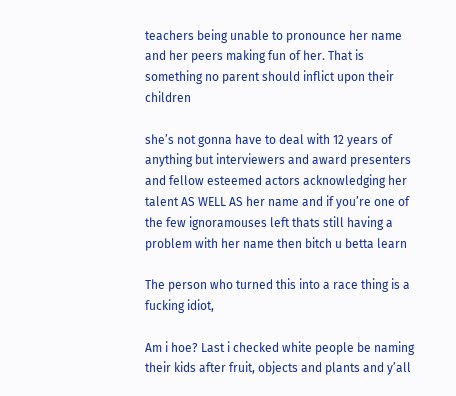teachers being unable to pronounce her name and her peers making fun of her. That is something no parent should inflict upon their children

she’s not gonna have to deal with 12 years of anything but interviewers and award presenters and fellow esteemed actors acknowledging her talent AS WELL AS her name and if you’re one of the few ignoramouses left thats still having a problem with her name then bitch u betta learn

The person who turned this into a race thing is a fucking idiot,

Am i hoe? Last i checked white people be naming their kids after fruit, objects and plants and y’all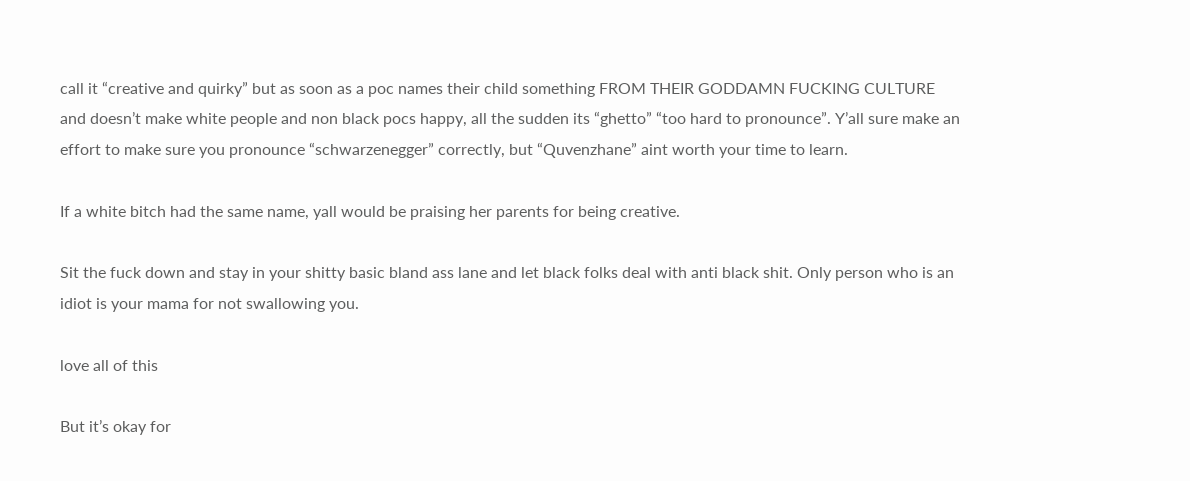call it “creative and quirky” but as soon as a poc names their child something FROM THEIR GODDAMN FUCKING CULTURE and doesn’t make white people and non black pocs happy, all the sudden its “ghetto” “too hard to pronounce”. Y’all sure make an effort to make sure you pronounce “schwarzenegger” correctly, but “Quvenzhane” aint worth your time to learn.

If a white bitch had the same name, yall would be praising her parents for being creative.

Sit the fuck down and stay in your shitty basic bland ass lane and let black folks deal with anti black shit. Only person who is an idiot is your mama for not swallowing you.

love all of this

But it’s okay for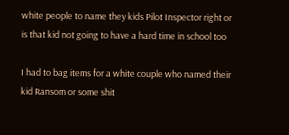white people to name they kids Pilot Inspector right or is that kid not going to have a hard time in school too

I had to bag items for a white couple who named their kid Ransom or some shit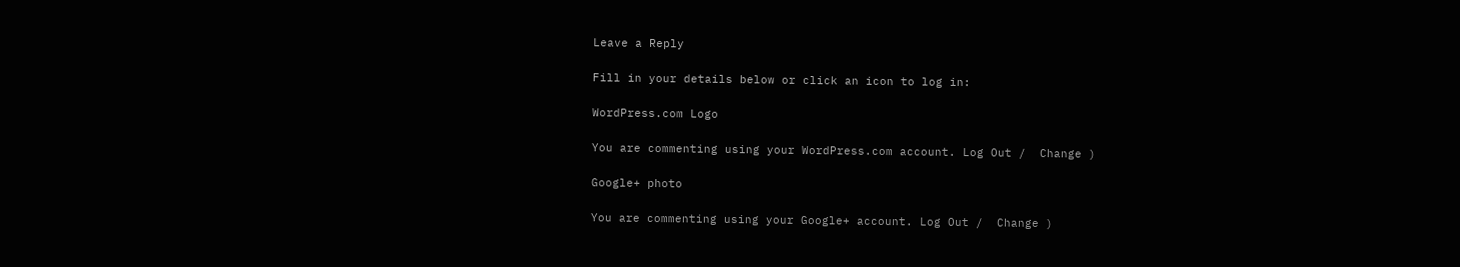Leave a Reply

Fill in your details below or click an icon to log in:

WordPress.com Logo

You are commenting using your WordPress.com account. Log Out /  Change )

Google+ photo

You are commenting using your Google+ account. Log Out /  Change )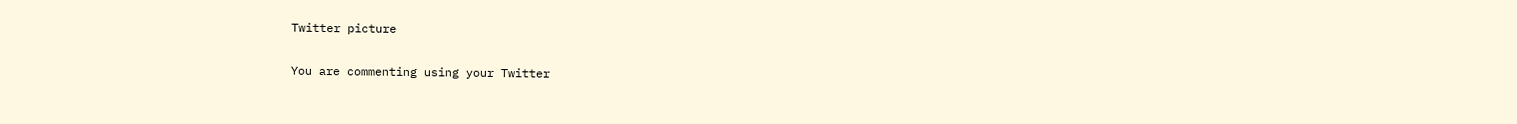Twitter picture

You are commenting using your Twitter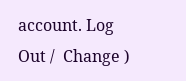account. Log Out /  Change )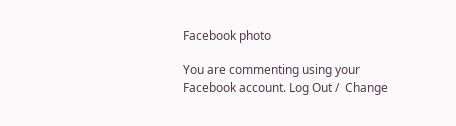Facebook photo

You are commenting using your Facebook account. Log Out /  Change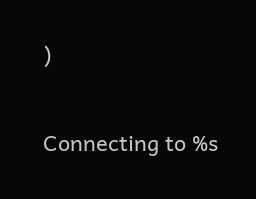)


Connecting to %s